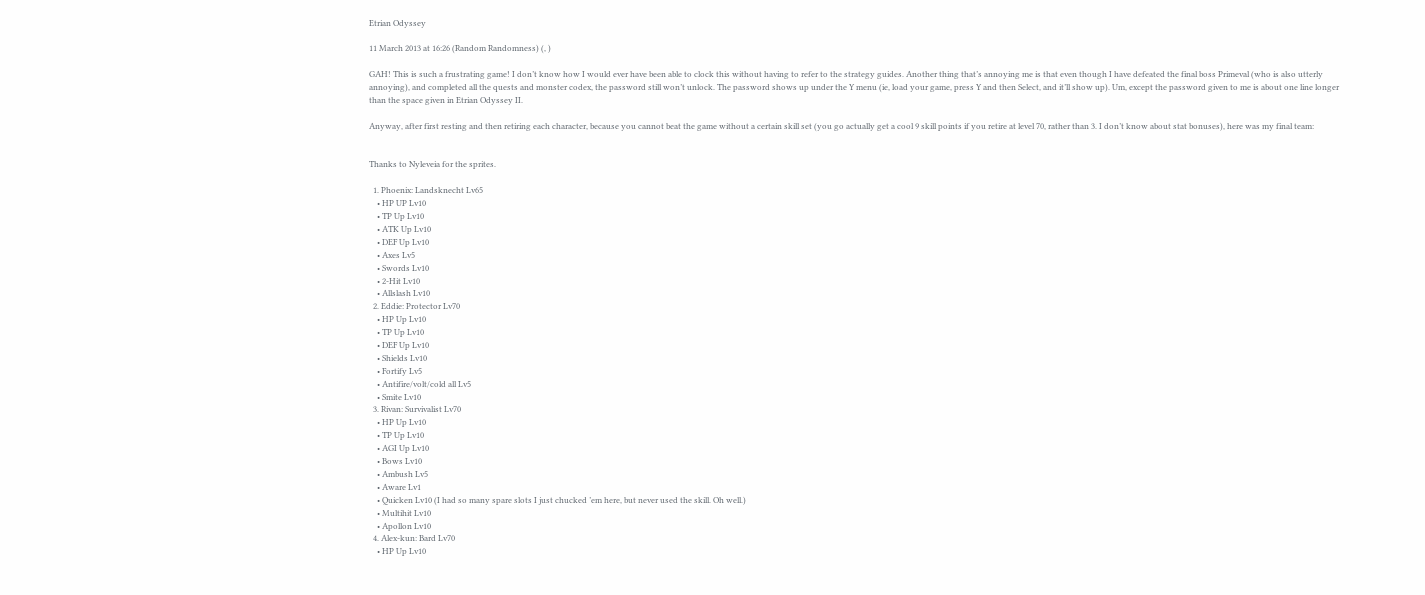Etrian Odyssey

11 March 2013 at 16:26 (Random Randomness) (, )

GAH! This is such a frustrating game! I don’t know how I would ever have been able to clock this without having to refer to the strategy guides. Another thing that’s annoying me is that even though I have defeated the final boss Primeval (who is also utterly annoying), and completed all the quests and monster codex, the password still won’t unlock. The password shows up under the Y menu (ie, load your game, press Y and then Select, and it’ll show up). Um, except the password given to me is about one line longer than the space given in Etrian Odyssey II.

Anyway, after first resting and then retiring each character, because you cannot beat the game without a certain skill set (you go actually get a cool 9 skill points if you retire at level 70, rather than 3. I don’t know about stat bonuses), here was my final team:


Thanks to Nyleveia for the sprites.

  1. Phoenix: Landsknecht Lv65
    • HP UP Lv10
    • TP Up Lv10
    • ATK Up Lv10
    • DEF Up Lv10
    • Axes Lv5
    • Swords Lv10
    • 2-Hit Lv10
    • Allslash Lv10
  2. Eddie: Protector Lv70
    • HP Up Lv10
    • TP Up Lv10
    • DEF Up Lv10
    • Shields Lv10
    • Fortify Lv5
    • Antifire/volt/cold all Lv5
    • Smite Lv10
  3. Rivan: Survivalist Lv70
    • HP Up Lv10
    • TP Up Lv10
    • AGI Up Lv10
    • Bows Lv10
    • Ambush Lv5
    • Aware Lv1
    • Quicken Lv10 (I had so many spare slots I just chucked ’em here, but never used the skill. Oh well.)
    • Multihit Lv10
    • Apollon Lv10
  4. Alex-kun: Bard Lv70
    • HP Up Lv10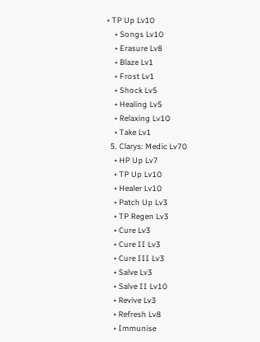• TP Up Lv10
    • Songs Lv10
    • Erasure Lv8
    • Blaze Lv1
    • Frost Lv1
    • Shock Lv5
    • Healing Lv5
    • Relaxing Lv10
    • Take Lv1
  5. Clarys: Medic Lv70
    • HP Up Lv7
    • TP Up Lv10
    • Healer Lv10
    • Patch Up Lv3
    • TP Regen Lv3
    • Cure Lv3
    • Cure II Lv3
    • Cure III Lv3
    • Salve Lv3
    • Salve II Lv10
    • Revive Lv3
    • Refresh Lv8
    • Immunise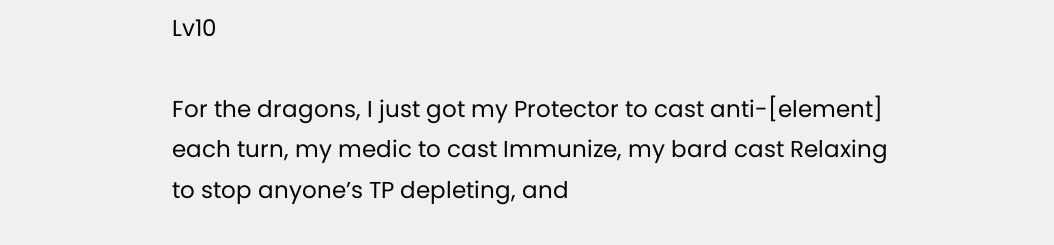Lv10

For the dragons, I just got my Protector to cast anti-[element] each turn, my medic to cast Immunize, my bard cast Relaxing to stop anyone’s TP depleting, and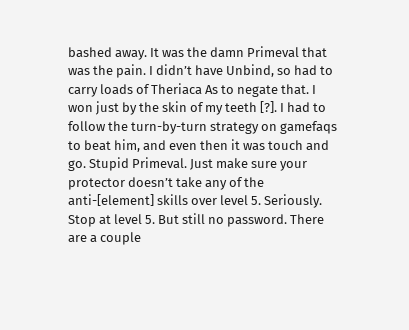bashed away. It was the damn Primeval that was the pain. I didn’t have Unbind, so had to carry loads of Theriaca As to negate that. I won just by the skin of my teeth [?]. I had to follow the turn-by-turn strategy on gamefaqs to beat him, and even then it was touch and go. Stupid Primeval. Just make sure your protector doesn’t take any of the anti-[element] skills over level 5. Seriously. Stop at level 5. But still no password. There are a couple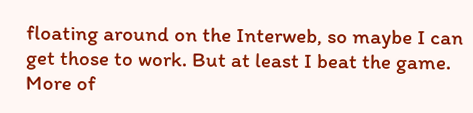floating around on the Interweb, so maybe I can get those to work. But at least I beat the game. More of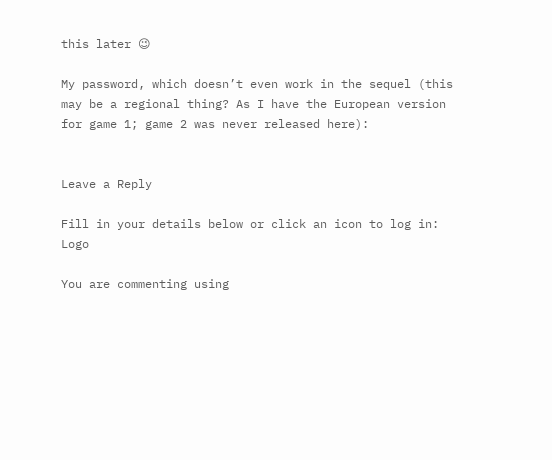this later 😉

My password, which doesn’t even work in the sequel (this may be a regional thing? As I have the European version for game 1; game 2 was never released here):


Leave a Reply

Fill in your details below or click an icon to log in: Logo

You are commenting using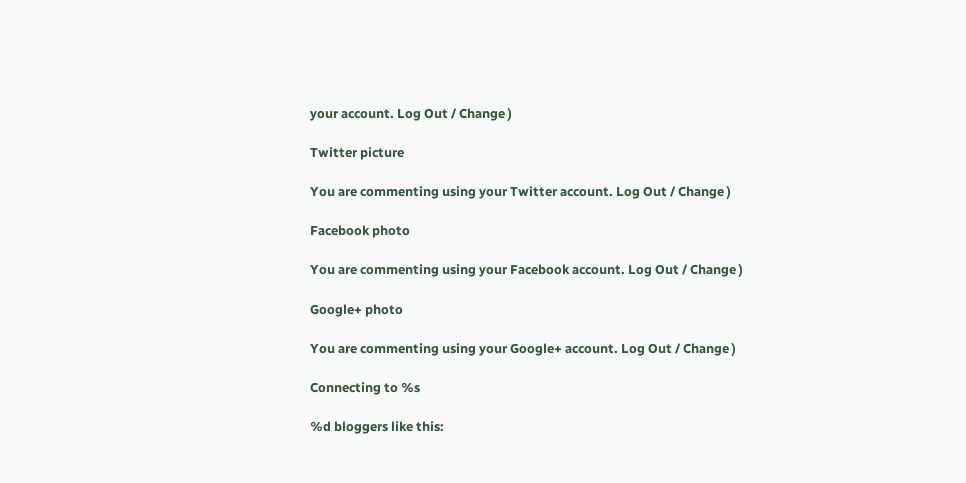your account. Log Out / Change )

Twitter picture

You are commenting using your Twitter account. Log Out / Change )

Facebook photo

You are commenting using your Facebook account. Log Out / Change )

Google+ photo

You are commenting using your Google+ account. Log Out / Change )

Connecting to %s

%d bloggers like this: